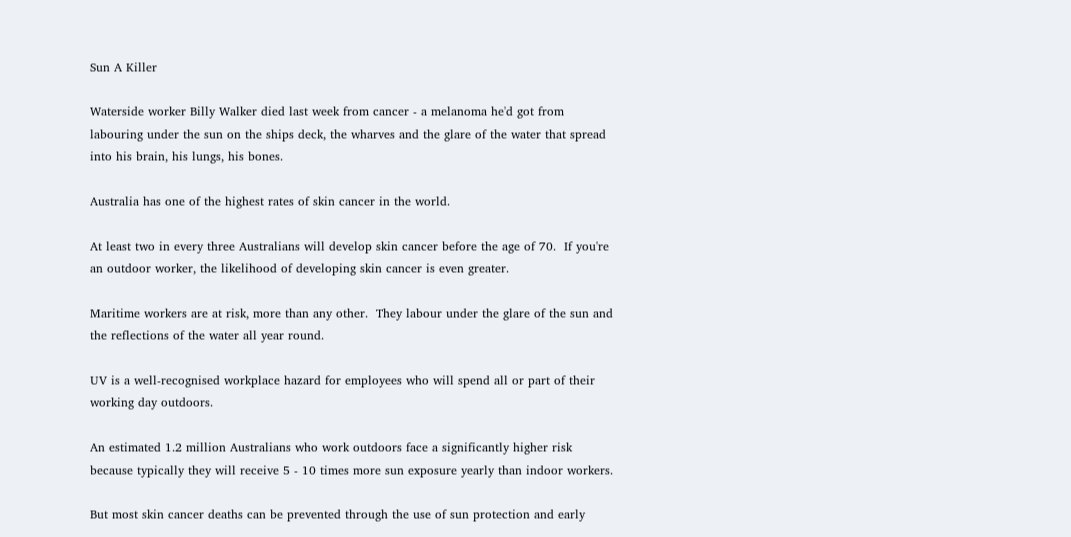Sun A Killer

Waterside worker Billy Walker died last week from cancer - a melanoma he'd got from labouring under the sun on the ships deck, the wharves and the glare of the water that spread into his brain, his lungs, his bones.

Australia has one of the highest rates of skin cancer in the world.

At least two in every three Australians will develop skin cancer before the age of 70.  If you're an outdoor worker, the likelihood of developing skin cancer is even greater.

Maritime workers are at risk, more than any other.  They labour under the glare of the sun and the reflections of the water all year round.

UV is a well-recognised workplace hazard for employees who will spend all or part of their working day outdoors.

An estimated 1.2 million Australians who work outdoors face a significantly higher risk because typically they will receive 5 - 10 times more sun exposure yearly than indoor workers.

But most skin cancer deaths can be prevented through the use of sun protection and early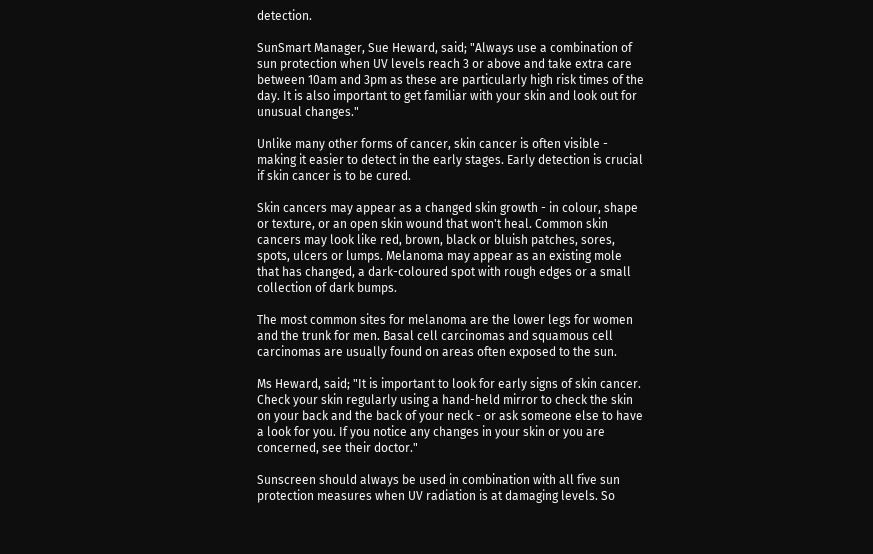detection.

SunSmart Manager, Sue Heward, said; "Always use a combination of sun protection when UV levels reach 3 or above and take extra care between 10am and 3pm as these are particularly high risk times of the day. It is also important to get familiar with your skin and look out for unusual changes."

Unlike many other forms of cancer, skin cancer is often visible - making it easier to detect in the early stages. Early detection is crucial if skin cancer is to be cured.

Skin cancers may appear as a changed skin growth - in colour, shape or texture, or an open skin wound that won't heal. Common skin cancers may look like red, brown, black or bluish patches, sores, spots, ulcers or lumps. Melanoma may appear as an existing mole that has changed, a dark-coloured spot with rough edges or a small collection of dark bumps.

The most common sites for melanoma are the lower legs for women and the trunk for men. Basal cell carcinomas and squamous cell carcinomas are usually found on areas often exposed to the sun.

Ms Heward, said; "It is important to look for early signs of skin cancer. Check your skin regularly using a hand-held mirror to check the skin on your back and the back of your neck - or ask someone else to have a look for you. If you notice any changes in your skin or you are concerned, see their doctor."

Sunscreen should always be used in combination with all five sun protection measures when UV radiation is at damaging levels. So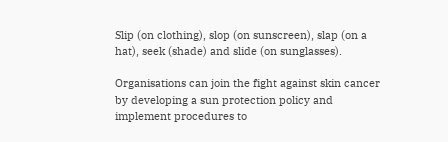Slip (on clothing), slop (on sunscreen), slap (on a hat), seek (shade) and slide (on sunglasses).

Organisations can join the fight against skin cancer by developing a sun protection policy and implement procedures to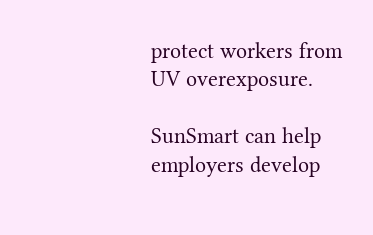protect workers from UV overexposure.

SunSmart can help employers develop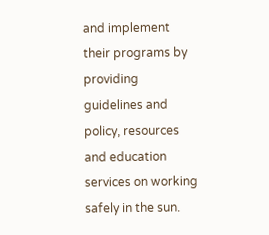and implement their programs by providing guidelines and policy, resources and education services on working safely in the sun.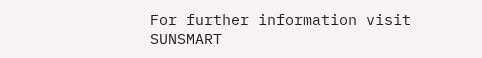For further information visit SUNSMART